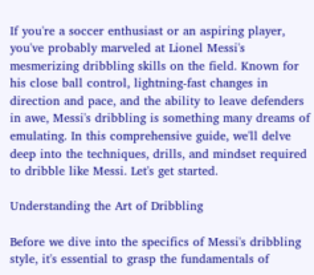If you're a soccer enthusiast or an aspiring player, you've probably marveled at Lionel Messi's mesmerizing dribbling skills on the field. Known for his close ball control, lightning-fast changes in direction and pace, and the ability to leave defenders in awe, Messi's dribbling is something many dreams of emulating. In this comprehensive guide, we'll delve deep into the techniques, drills, and mindset required to dribble like Messi. Let's get started.

Understanding the Art of Dribbling

Before we dive into the specifics of Messi's dribbling style, it's essential to grasp the fundamentals of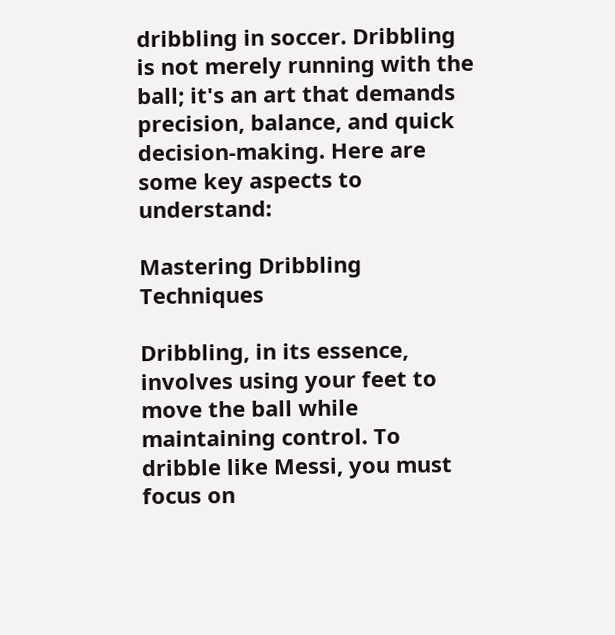dribbling in soccer. Dribbling is not merely running with the ball; it's an art that demands precision, balance, and quick decision-making. Here are some key aspects to understand:

Mastering Dribbling Techniques

Dribbling, in its essence, involves using your feet to move the ball while maintaining control. To dribble like Messi, you must focus on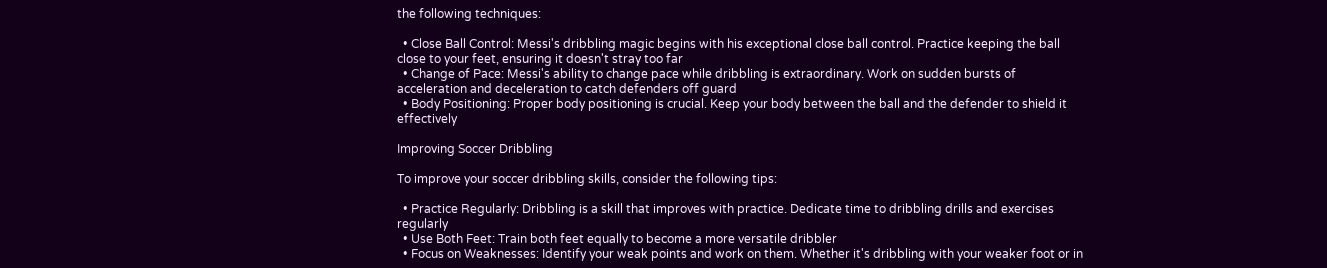the following techniques:

  • Close Ball Control: Messi's dribbling magic begins with his exceptional close ball control. Practice keeping the ball close to your feet, ensuring it doesn't stray too far
  • Change of Pace: Messi's ability to change pace while dribbling is extraordinary. Work on sudden bursts of acceleration and deceleration to catch defenders off guard
  • Body Positioning: Proper body positioning is crucial. Keep your body between the ball and the defender to shield it effectively

Improving Soccer Dribbling

To improve your soccer dribbling skills, consider the following tips:

  • Practice Regularly: Dribbling is a skill that improves with practice. Dedicate time to dribbling drills and exercises regularly
  • Use Both Feet: Train both feet equally to become a more versatile dribbler
  • Focus on Weaknesses: Identify your weak points and work on them. Whether it's dribbling with your weaker foot or in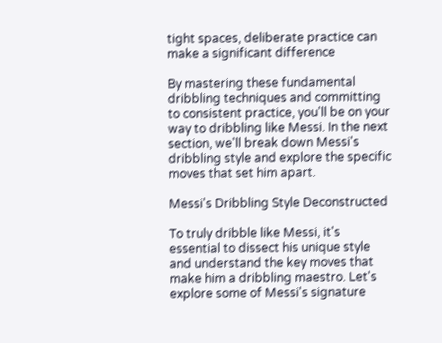tight spaces, deliberate practice can make a significant difference

By mastering these fundamental dribbling techniques and committing to consistent practice, you'll be on your way to dribbling like Messi. In the next section, we'll break down Messi's dribbling style and explore the specific moves that set him apart.

Messi's Dribbling Style Deconstructed

To truly dribble like Messi, it's essential to dissect his unique style and understand the key moves that make him a dribbling maestro. Let's explore some of Messi's signature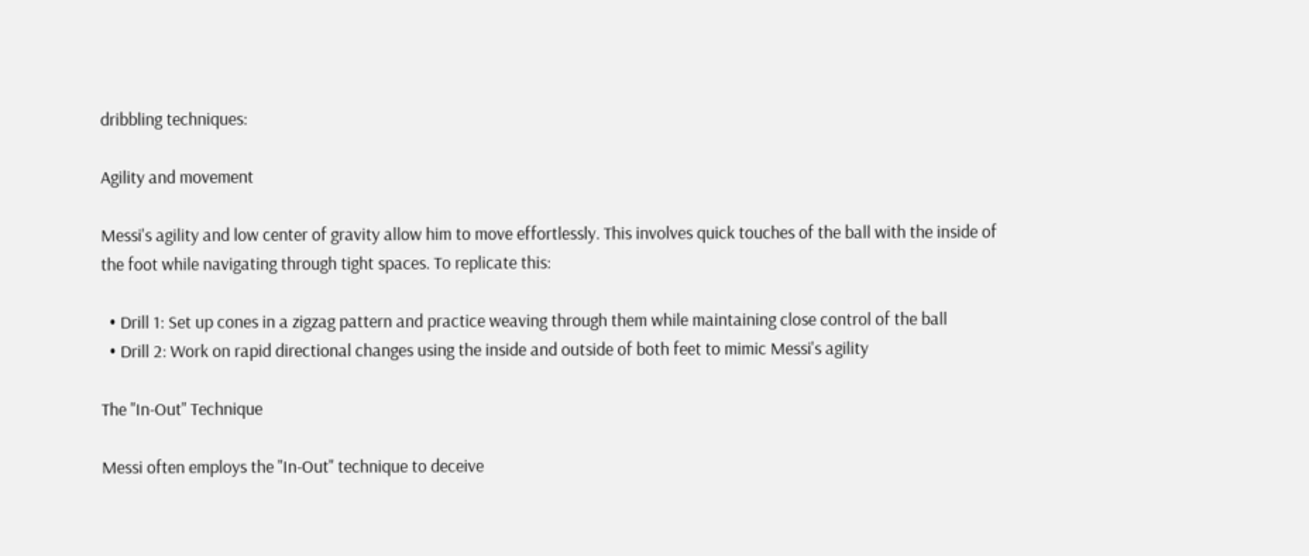dribbling techniques:

Agility and movement

Messi's agility and low center of gravity allow him to move effortlessly. This involves quick touches of the ball with the inside of the foot while navigating through tight spaces. To replicate this:

  • Drill 1: Set up cones in a zigzag pattern and practice weaving through them while maintaining close control of the ball
  • Drill 2: Work on rapid directional changes using the inside and outside of both feet to mimic Messi's agility

The "In-Out" Technique

Messi often employs the "In-Out" technique to deceive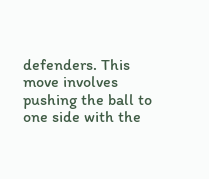defenders. This move involves pushing the ball to one side with the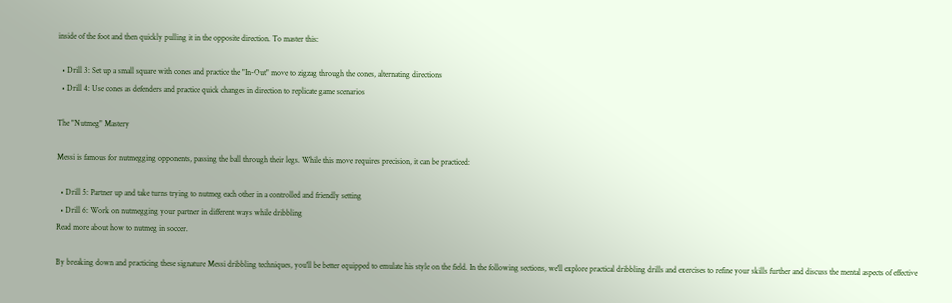inside of the foot and then quickly pulling it in the opposite direction. To master this:

  • Drill 3: Set up a small square with cones and practice the "In-Out" move to zigzag through the cones, alternating directions
  • Drill 4: Use cones as defenders and practice quick changes in direction to replicate game scenarios

The "Nutmeg" Mastery

Messi is famous for nutmegging opponents, passing the ball through their legs. While this move requires precision, it can be practiced:

  • Drill 5: Partner up and take turns trying to nutmeg each other in a controlled and friendly setting
  • Drill 6: Work on nutmegging your partner in different ways while dribbling
Read more about how to nutmeg in soccer.

By breaking down and practicing these signature Messi dribbling techniques, you'll be better equipped to emulate his style on the field. In the following sections, we'll explore practical dribbling drills and exercises to refine your skills further and discuss the mental aspects of effective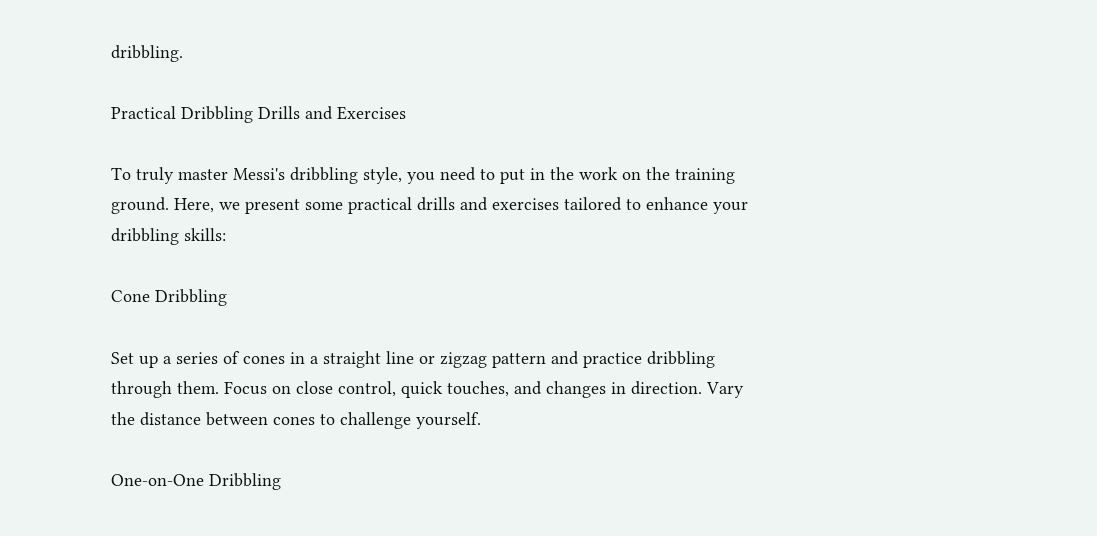dribbling.

Practical Dribbling Drills and Exercises

To truly master Messi's dribbling style, you need to put in the work on the training ground. Here, we present some practical drills and exercises tailored to enhance your dribbling skills:

Cone Dribbling

Set up a series of cones in a straight line or zigzag pattern and practice dribbling through them. Focus on close control, quick touches, and changes in direction. Vary the distance between cones to challenge yourself.

One-on-One Dribbling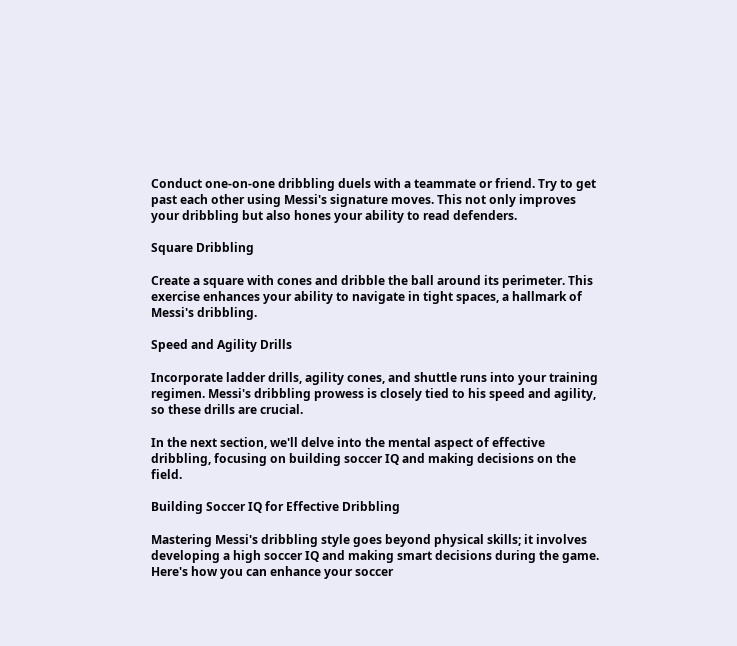Conduct one-on-one dribbling duels with a teammate or friend. Try to get past each other using Messi's signature moves. This not only improves your dribbling but also hones your ability to read defenders.

Square Dribbling

Create a square with cones and dribble the ball around its perimeter. This exercise enhances your ability to navigate in tight spaces, a hallmark of Messi's dribbling.

Speed and Agility Drills

Incorporate ladder drills, agility cones, and shuttle runs into your training regimen. Messi's dribbling prowess is closely tied to his speed and agility, so these drills are crucial.

In the next section, we'll delve into the mental aspect of effective dribbling, focusing on building soccer IQ and making decisions on the field.

Building Soccer IQ for Effective Dribbling

Mastering Messi's dribbling style goes beyond physical skills; it involves developing a high soccer IQ and making smart decisions during the game. Here's how you can enhance your soccer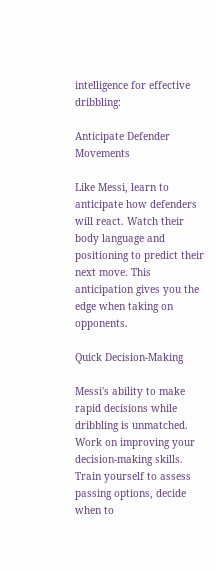intelligence for effective dribbling:

Anticipate Defender Movements

Like Messi, learn to anticipate how defenders will react. Watch their body language and positioning to predict their next move. This anticipation gives you the edge when taking on opponents.

Quick Decision-Making

Messi's ability to make rapid decisions while dribbling is unmatched. Work on improving your decision-making skills. Train yourself to assess passing options, decide when to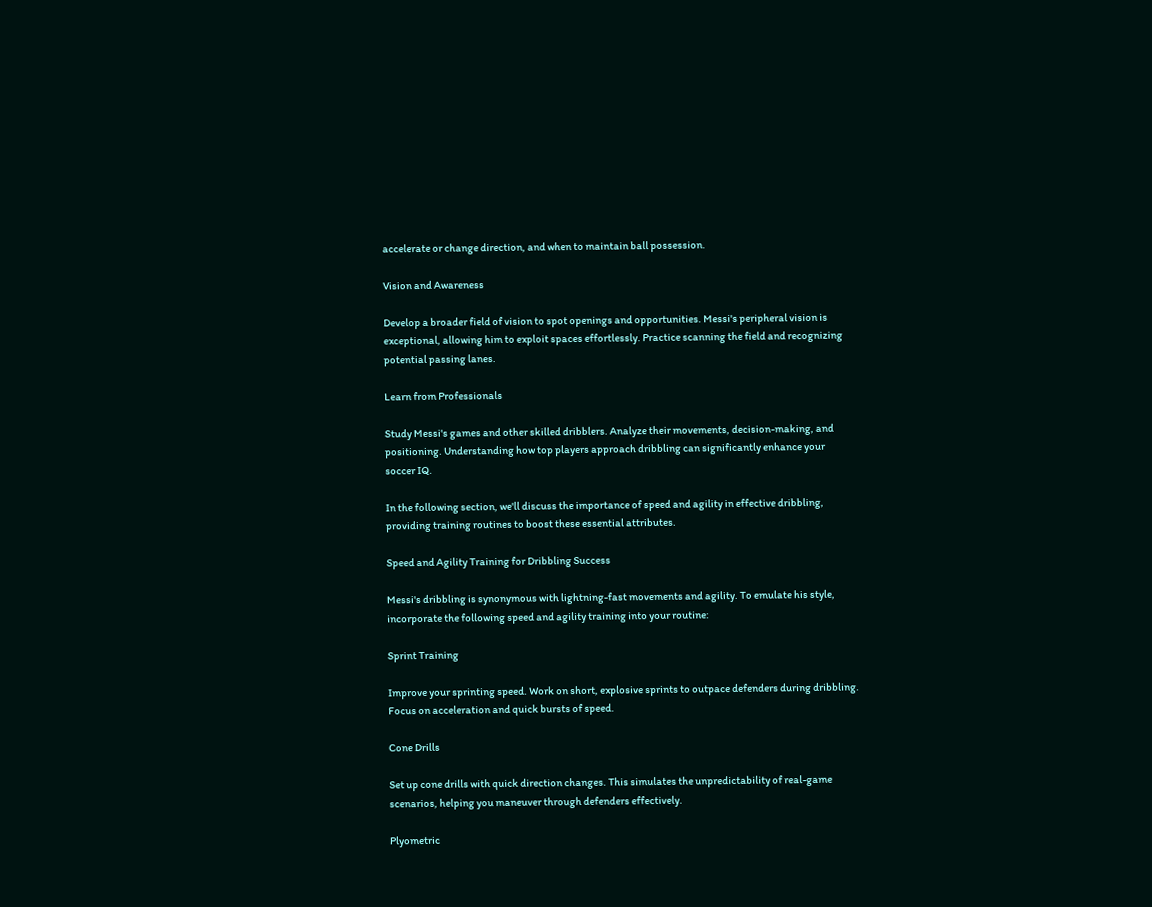accelerate or change direction, and when to maintain ball possession.

Vision and Awareness

Develop a broader field of vision to spot openings and opportunities. Messi's peripheral vision is exceptional, allowing him to exploit spaces effortlessly. Practice scanning the field and recognizing potential passing lanes.

Learn from Professionals

Study Messi's games and other skilled dribblers. Analyze their movements, decision-making, and positioning. Understanding how top players approach dribbling can significantly enhance your soccer IQ.

In the following section, we'll discuss the importance of speed and agility in effective dribbling, providing training routines to boost these essential attributes.

Speed and Agility Training for Dribbling Success

Messi's dribbling is synonymous with lightning-fast movements and agility. To emulate his style, incorporate the following speed and agility training into your routine:

Sprint Training

Improve your sprinting speed. Work on short, explosive sprints to outpace defenders during dribbling. Focus on acceleration and quick bursts of speed.

Cone Drills

Set up cone drills with quick direction changes. This simulates the unpredictability of real-game scenarios, helping you maneuver through defenders effectively.

Plyometric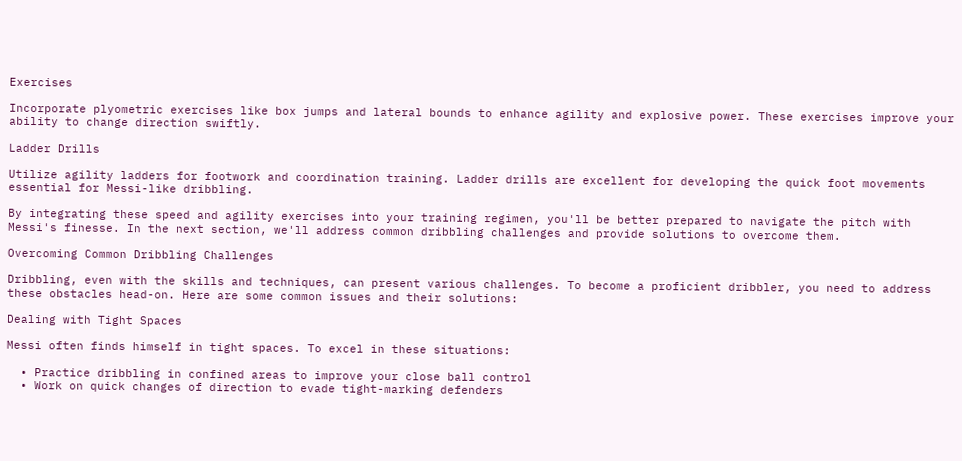Exercises

Incorporate plyometric exercises like box jumps and lateral bounds to enhance agility and explosive power. These exercises improve your ability to change direction swiftly.

Ladder Drills

Utilize agility ladders for footwork and coordination training. Ladder drills are excellent for developing the quick foot movements essential for Messi-like dribbling.

By integrating these speed and agility exercises into your training regimen, you'll be better prepared to navigate the pitch with Messi's finesse. In the next section, we'll address common dribbling challenges and provide solutions to overcome them.

Overcoming Common Dribbling Challenges

Dribbling, even with the skills and techniques, can present various challenges. To become a proficient dribbler, you need to address these obstacles head-on. Here are some common issues and their solutions:

Dealing with Tight Spaces

Messi often finds himself in tight spaces. To excel in these situations:

  • Practice dribbling in confined areas to improve your close ball control
  • Work on quick changes of direction to evade tight-marking defenders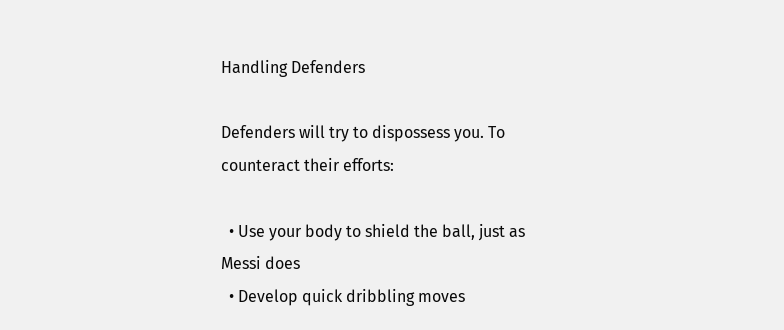Handling Defenders

Defenders will try to dispossess you. To counteract their efforts:

  • Use your body to shield the ball, just as Messi does
  • Develop quick dribbling moves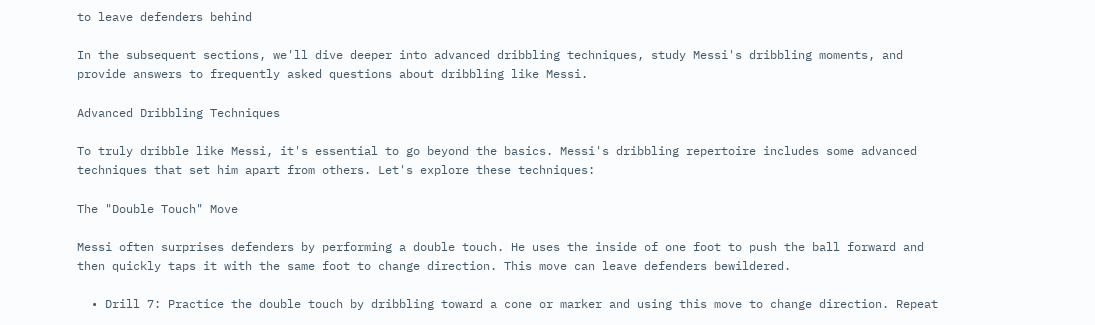to leave defenders behind

In the subsequent sections, we'll dive deeper into advanced dribbling techniques, study Messi's dribbling moments, and provide answers to frequently asked questions about dribbling like Messi.

Advanced Dribbling Techniques

To truly dribble like Messi, it's essential to go beyond the basics. Messi's dribbling repertoire includes some advanced techniques that set him apart from others. Let's explore these techniques:

The "Double Touch" Move

Messi often surprises defenders by performing a double touch. He uses the inside of one foot to push the ball forward and then quickly taps it with the same foot to change direction. This move can leave defenders bewildered.

  • Drill 7: Practice the double touch by dribbling toward a cone or marker and using this move to change direction. Repeat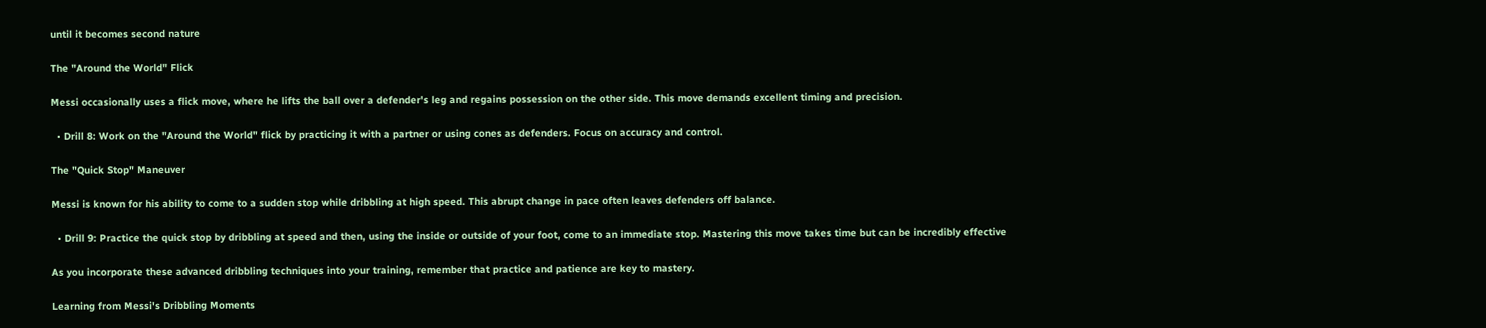until it becomes second nature

The "Around the World" Flick

Messi occasionally uses a flick move, where he lifts the ball over a defender's leg and regains possession on the other side. This move demands excellent timing and precision.

  • Drill 8: Work on the "Around the World" flick by practicing it with a partner or using cones as defenders. Focus on accuracy and control.

The "Quick Stop" Maneuver

Messi is known for his ability to come to a sudden stop while dribbling at high speed. This abrupt change in pace often leaves defenders off balance.

  • Drill 9: Practice the quick stop by dribbling at speed and then, using the inside or outside of your foot, come to an immediate stop. Mastering this move takes time but can be incredibly effective

As you incorporate these advanced dribbling techniques into your training, remember that practice and patience are key to mastery.

Learning from Messi's Dribbling Moments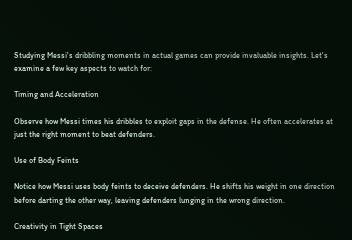Studying Messi's dribbling moments in actual games can provide invaluable insights. Let's examine a few key aspects to watch for:

Timing and Acceleration

Observe how Messi times his dribbles to exploit gaps in the defense. He often accelerates at just the right moment to beat defenders.

Use of Body Feints

Notice how Messi uses body feints to deceive defenders. He shifts his weight in one direction before darting the other way, leaving defenders lunging in the wrong direction.

Creativity in Tight Spaces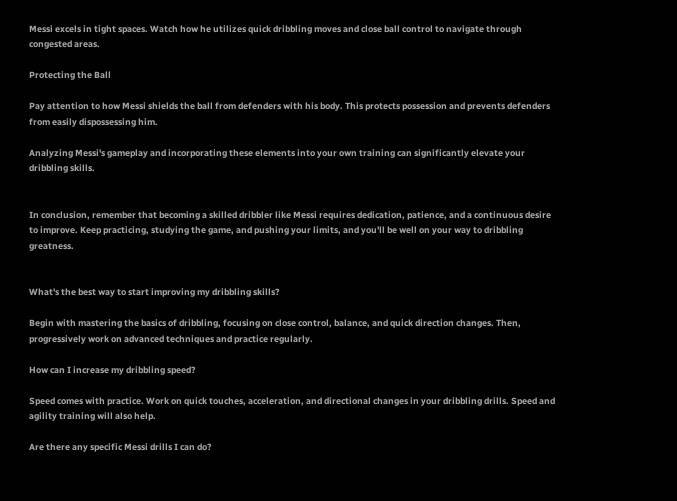Messi excels in tight spaces. Watch how he utilizes quick dribbling moves and close ball control to navigate through congested areas.

Protecting the Ball

Pay attention to how Messi shields the ball from defenders with his body. This protects possession and prevents defenders from easily dispossessing him.

Analyzing Messi's gameplay and incorporating these elements into your own training can significantly elevate your dribbling skills.


In conclusion, remember that becoming a skilled dribbler like Messi requires dedication, patience, and a continuous desire to improve. Keep practicing, studying the game, and pushing your limits, and you'll be well on your way to dribbling greatness.


What's the best way to start improving my dribbling skills?

Begin with mastering the basics of dribbling, focusing on close control, balance, and quick direction changes. Then, progressively work on advanced techniques and practice regularly.

How can I increase my dribbling speed?

Speed comes with practice. Work on quick touches, acceleration, and directional changes in your dribbling drills. Speed and agility training will also help.

Are there any specific Messi drills I can do?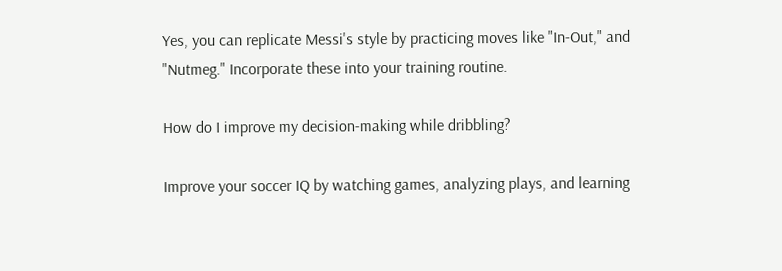Yes, you can replicate Messi's style by practicing moves like "In-Out," and "Nutmeg." Incorporate these into your training routine.

How do I improve my decision-making while dribbling?

Improve your soccer IQ by watching games, analyzing plays, and learning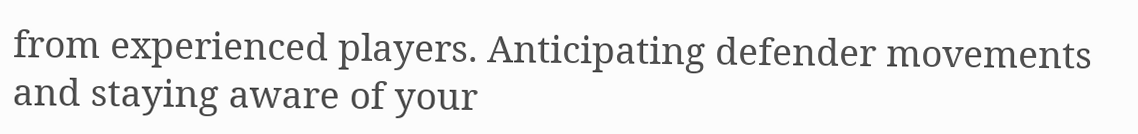from experienced players. Anticipating defender movements and staying aware of your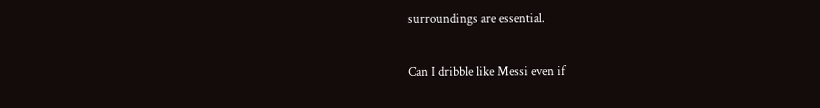surroundings are essential.

Can I dribble like Messi even if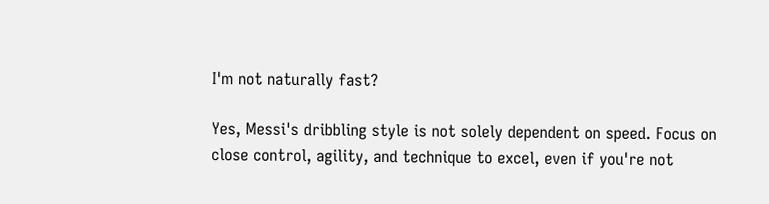I'm not naturally fast?

Yes, Messi's dribbling style is not solely dependent on speed. Focus on close control, agility, and technique to excel, even if you're not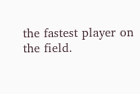the fastest player on the field.